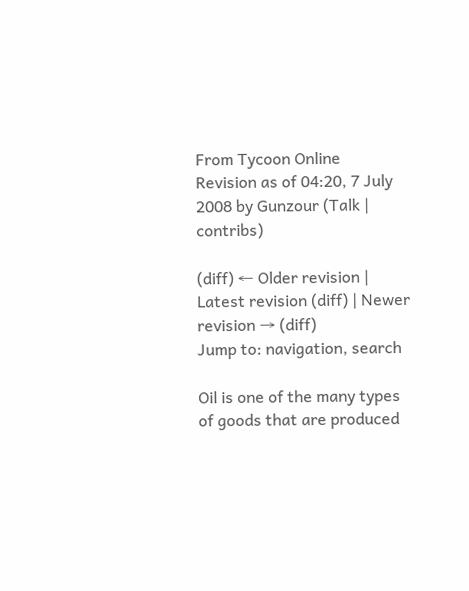From Tycoon Online
Revision as of 04:20, 7 July 2008 by Gunzour (Talk | contribs)

(diff) ← Older revision | Latest revision (diff) | Newer revision → (diff)
Jump to: navigation, search

Oil is one of the many types of goods that are produced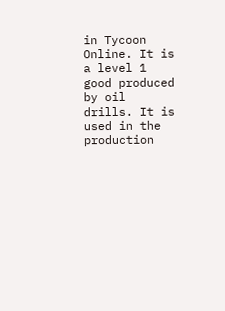in Tycoon Online. It is a level 1 good produced by oil drills. It is used in the production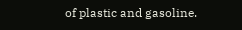of plastic and gasoline.